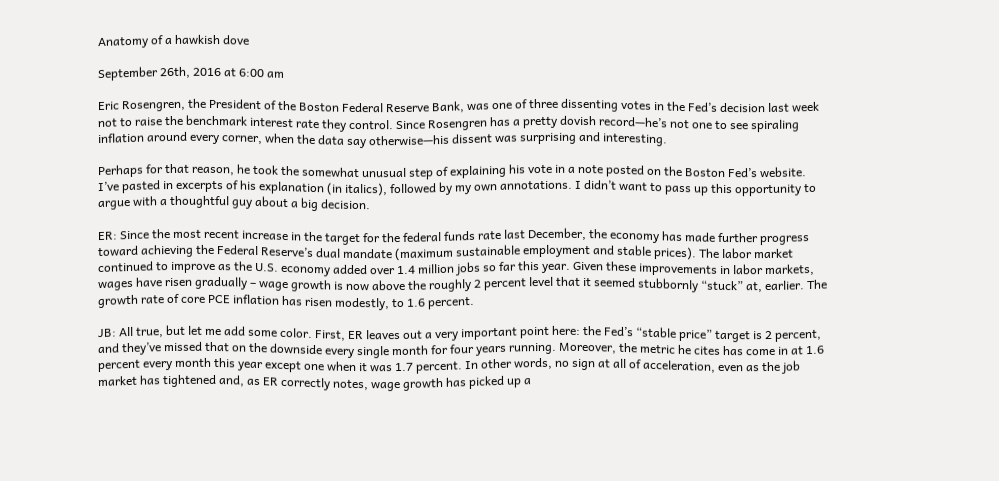Anatomy of a hawkish dove

September 26th, 2016 at 6:00 am

Eric Rosengren, the President of the Boston Federal Reserve Bank, was one of three dissenting votes in the Fed’s decision last week not to raise the benchmark interest rate they control. Since Rosengren has a pretty dovish record—he’s not one to see spiraling inflation around every corner, when the data say otherwise—his dissent was surprising and interesting.

Perhaps for that reason, he took the somewhat unusual step of explaining his vote in a note posted on the Boston Fed’s website. I’ve pasted in excerpts of his explanation (in italics), followed by my own annotations. I didn’t want to pass up this opportunity to argue with a thoughtful guy about a big decision.

ER: Since the most recent increase in the target for the federal funds rate last December, the economy has made further progress toward achieving the Federal Reserve’s dual mandate (maximum sustainable employment and stable prices). The labor market continued to improve as the U.S. economy added over 1.4 million jobs so far this year. Given these improvements in labor markets, wages have risen gradually – wage growth is now above the roughly 2 percent level that it seemed stubbornly “stuck” at, earlier. The growth rate of core PCE inflation has risen modestly, to 1.6 percent.

JB: All true, but let me add some color. First, ER leaves out a very important point here: the Fed’s “stable price” target is 2 percent, and they’ve missed that on the downside every single month for four years running. Moreover, the metric he cites has come in at 1.6 percent every month this year except one when it was 1.7 percent. In other words, no sign at all of acceleration, even as the job market has tightened and, as ER correctly notes, wage growth has picked up a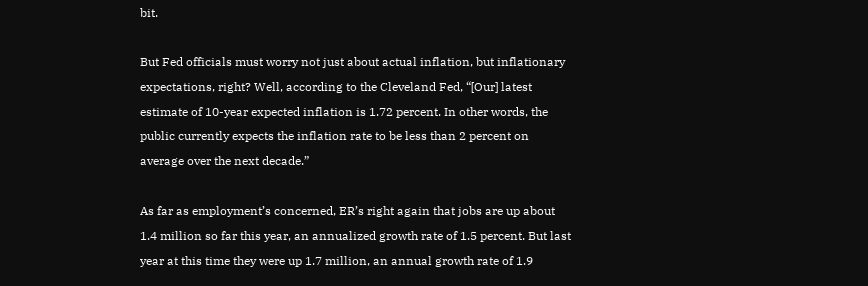bit.

But Fed officials must worry not just about actual inflation, but inflationary expectations, right? Well, according to the Cleveland Fed, “[Our] latest estimate of 10-year expected inflation is 1.72 percent. In other words, the public currently expects the inflation rate to be less than 2 percent on average over the next decade.”

As far as employment’s concerned, ER’s right again that jobs are up about 1.4 million so far this year, an annualized growth rate of 1.5 percent. But last year at this time they were up 1.7 million, an annual growth rate of 1.9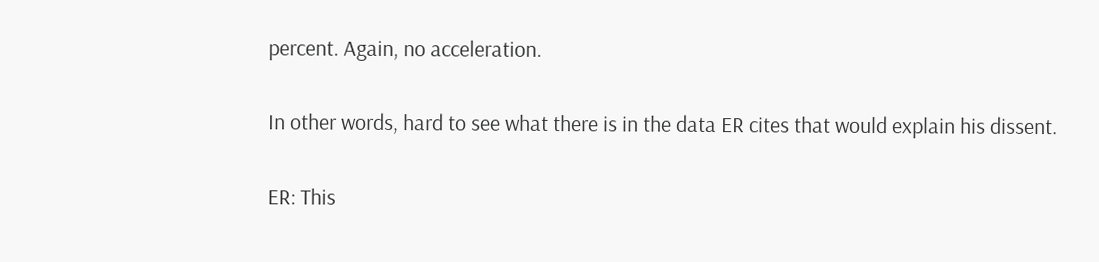percent. Again, no acceleration.

In other words, hard to see what there is in the data ER cites that would explain his dissent.

ER: This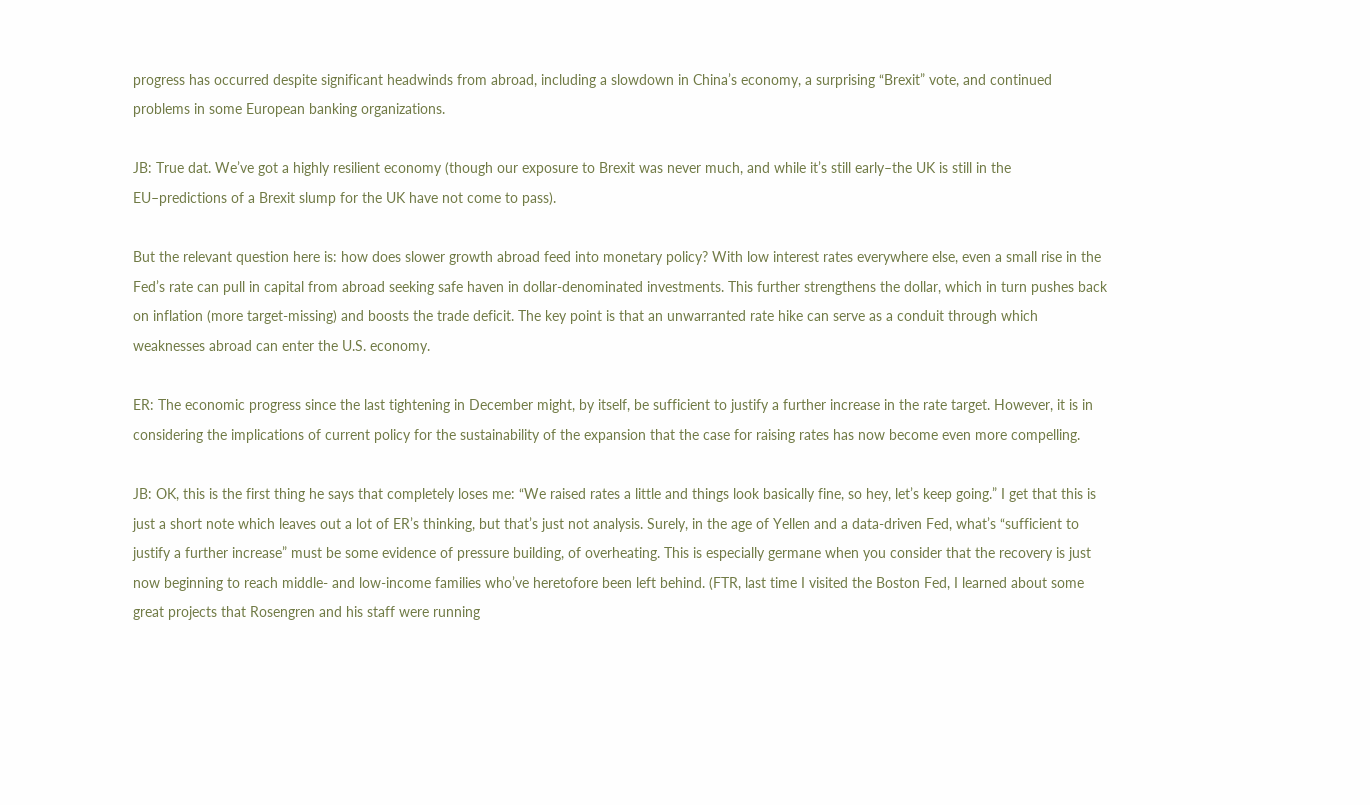progress has occurred despite significant headwinds from abroad, including a slowdown in China’s economy, a surprising “Brexit” vote, and continued problems in some European banking organizations.

JB: True dat. We’ve got a highly resilient economy (though our exposure to Brexit was never much, and while it’s still early–the UK is still in the EU–predictions of a Brexit slump for the UK have not come to pass).

But the relevant question here is: how does slower growth abroad feed into monetary policy? With low interest rates everywhere else, even a small rise in the Fed’s rate can pull in capital from abroad seeking safe haven in dollar-denominated investments. This further strengthens the dollar, which in turn pushes back on inflation (more target-missing) and boosts the trade deficit. The key point is that an unwarranted rate hike can serve as a conduit through which weaknesses abroad can enter the U.S. economy.

ER: The economic progress since the last tightening in December might, by itself, be sufficient to justify a further increase in the rate target. However, it is in considering the implications of current policy for the sustainability of the expansion that the case for raising rates has now become even more compelling.

JB: OK, this is the first thing he says that completely loses me: “We raised rates a little and things look basically fine, so hey, let’s keep going.” I get that this is just a short note which leaves out a lot of ER’s thinking, but that’s just not analysis. Surely, in the age of Yellen and a data-driven Fed, what’s “sufficient to justify a further increase” must be some evidence of pressure building, of overheating. This is especially germane when you consider that the recovery is just now beginning to reach middle- and low-income families who’ve heretofore been left behind. (FTR, last time I visited the Boston Fed, I learned about some great projects that Rosengren and his staff were running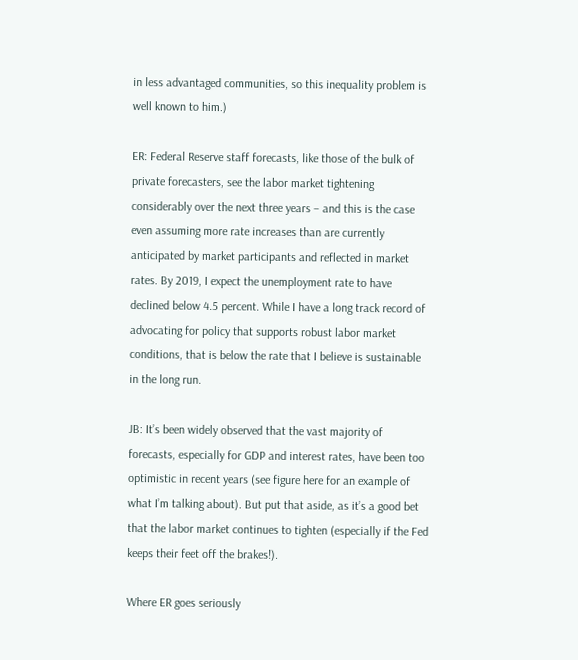in less advantaged communities, so this inequality problem is well known to him.)

ER: Federal Reserve staff forecasts, like those of the bulk of private forecasters, see the labor market tightening considerably over the next three years – and this is the case even assuming more rate increases than are currently anticipated by market participants and reflected in market rates. By 2019, I expect the unemployment rate to have declined below 4.5 percent. While I have a long track record of advocating for policy that supports robust labor market conditions, that is below the rate that I believe is sustainable in the long run.

JB: It’s been widely observed that the vast majority of forecasts, especially for GDP and interest rates, have been too optimistic in recent years (see figure here for an example of what I’m talking about). But put that aside, as it’s a good bet that the labor market continues to tighten (especially if the Fed keeps their feet off the brakes!).

Where ER goes seriously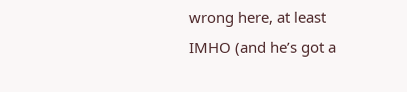wrong here, at least IMHO (and he’s got a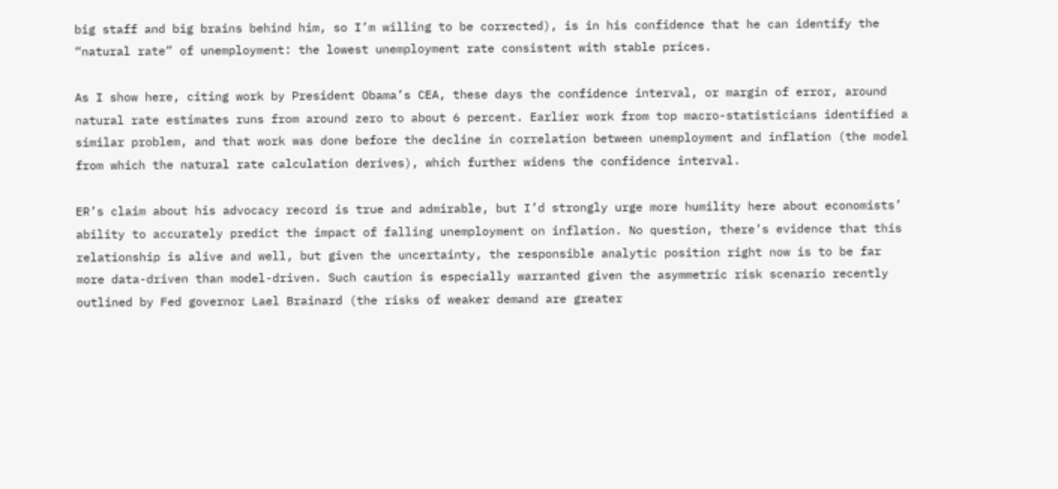big staff and big brains behind him, so I’m willing to be corrected), is in his confidence that he can identify the “natural rate” of unemployment: the lowest unemployment rate consistent with stable prices.

As I show here, citing work by President Obama’s CEA, these days the confidence interval, or margin of error, around natural rate estimates runs from around zero to about 6 percent. Earlier work from top macro-statisticians identified a similar problem, and that work was done before the decline in correlation between unemployment and inflation (the model from which the natural rate calculation derives), which further widens the confidence interval.

ER’s claim about his advocacy record is true and admirable, but I’d strongly urge more humility here about economists’ ability to accurately predict the impact of falling unemployment on inflation. No question, there’s evidence that this relationship is alive and well, but given the uncertainty, the responsible analytic position right now is to be far more data-driven than model-driven. Such caution is especially warranted given the asymmetric risk scenario recently outlined by Fed governor Lael Brainard (the risks of weaker demand are greater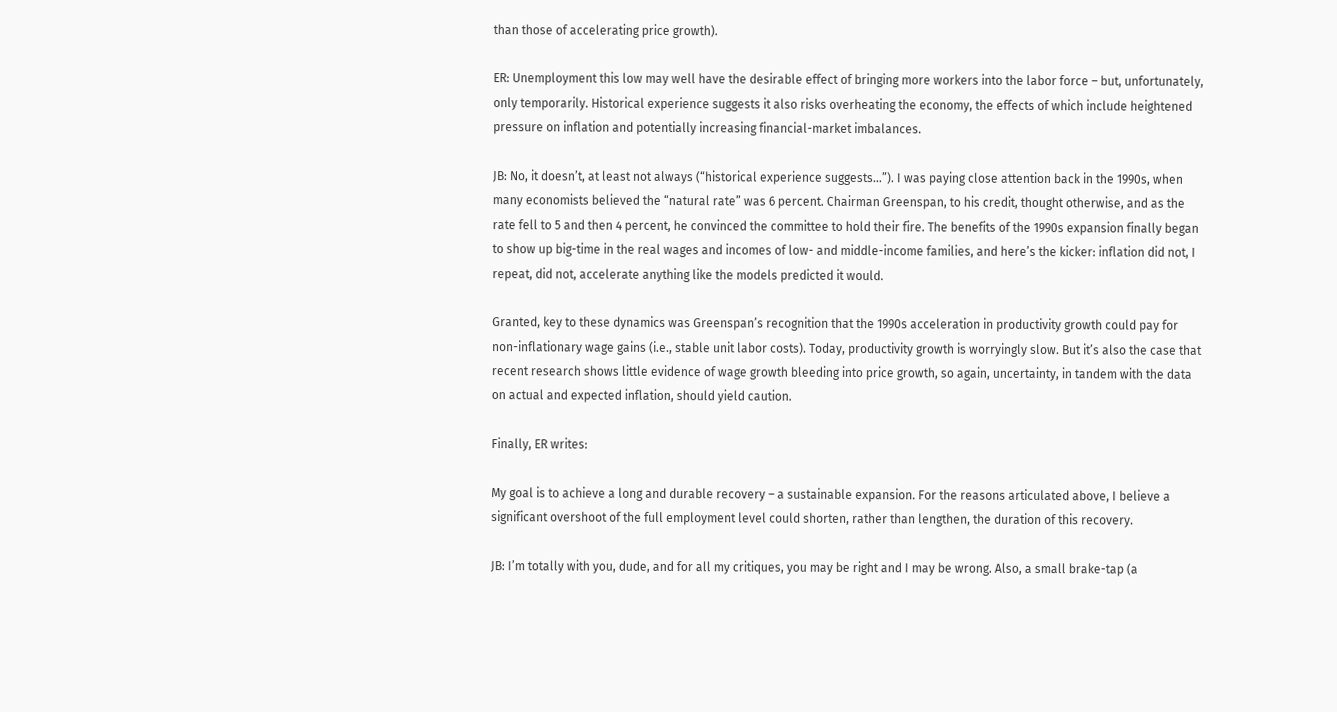than those of accelerating price growth).

ER: Unemployment this low may well have the desirable effect of bringing more workers into the labor force – but, unfortunately, only temporarily. Historical experience suggests it also risks overheating the economy, the effects of which include heightened pressure on inflation and potentially increasing financial-market imbalances.

JB: No, it doesn’t, at least not always (“historical experience suggests…”). I was paying close attention back in the 1990s, when many economists believed the “natural rate” was 6 percent. Chairman Greenspan, to his credit, thought otherwise, and as the rate fell to 5 and then 4 percent, he convinced the committee to hold their fire. The benefits of the 1990s expansion finally began to show up big-time in the real wages and incomes of low- and middle-income families, and here’s the kicker: inflation did not, I repeat, did not, accelerate anything like the models predicted it would.

Granted, key to these dynamics was Greenspan’s recognition that the 1990s acceleration in productivity growth could pay for non-inflationary wage gains (i.e., stable unit labor costs). Today, productivity growth is worryingly slow. But it’s also the case that recent research shows little evidence of wage growth bleeding into price growth, so again, uncertainty, in tandem with the data on actual and expected inflation, should yield caution.

Finally, ER writes:

My goal is to achieve a long and durable recovery – a sustainable expansion. For the reasons articulated above, I believe a significant overshoot of the full employment level could shorten, rather than lengthen, the duration of this recovery.

JB: I’m totally with you, dude, and for all my critiques, you may be right and I may be wrong. Also, a small brake-tap (a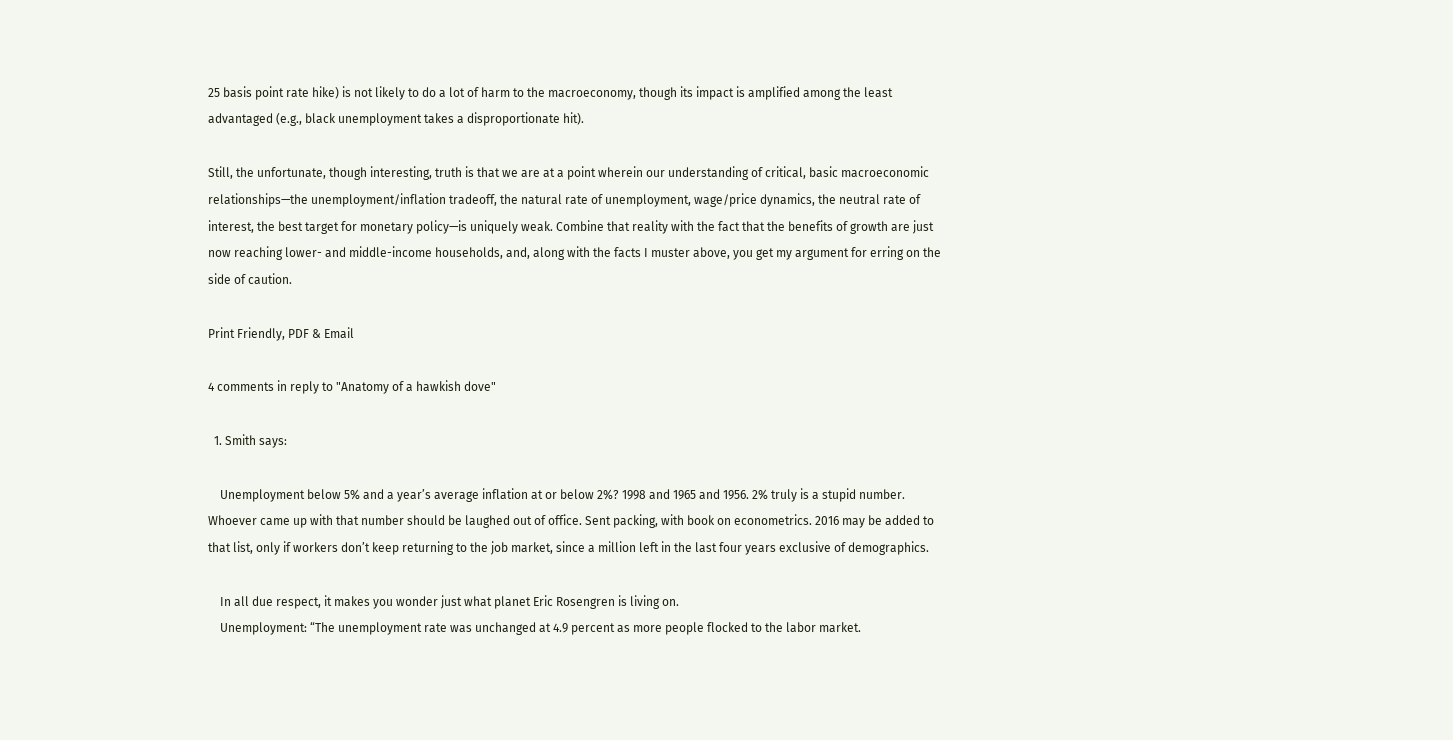25 basis point rate hike) is not likely to do a lot of harm to the macroeconomy, though its impact is amplified among the least advantaged (e.g., black unemployment takes a disproportionate hit).

Still, the unfortunate, though interesting, truth is that we are at a point wherein our understanding of critical, basic macroeconomic relationships—the unemployment/inflation tradeoff, the natural rate of unemployment, wage/price dynamics, the neutral rate of interest, the best target for monetary policy—is uniquely weak. Combine that reality with the fact that the benefits of growth are just now reaching lower- and middle-income households, and, along with the facts I muster above, you get my argument for erring on the side of caution.

Print Friendly, PDF & Email

4 comments in reply to "Anatomy of a hawkish dove"

  1. Smith says:

    Unemployment below 5% and a year’s average inflation at or below 2%? 1998 and 1965 and 1956. 2% truly is a stupid number. Whoever came up with that number should be laughed out of office. Sent packing, with book on econometrics. 2016 may be added to that list, only if workers don’t keep returning to the job market, since a million left in the last four years exclusive of demographics.

    In all due respect, it makes you wonder just what planet Eric Rosengren is living on.
    Unemployment: “The unemployment rate was unchanged at 4.9 percent as more people flocked to the labor market.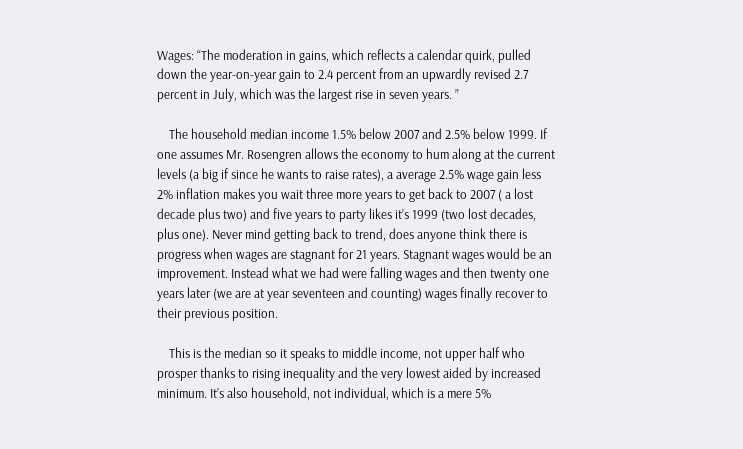Wages: “The moderation in gains, which reflects a calendar quirk, pulled down the year-on-year gain to 2.4 percent from an upwardly revised 2.7 percent in July, which was the largest rise in seven years. ”

    The household median income 1.5% below 2007 and 2.5% below 1999. If one assumes Mr. Rosengren allows the economy to hum along at the current levels (a big if since he wants to raise rates), a average 2.5% wage gain less 2% inflation makes you wait three more years to get back to 2007 ( a lost decade plus two) and five years to party likes it’s 1999 (two lost decades, plus one). Never mind getting back to trend, does anyone think there is progress when wages are stagnant for 21 years. Stagnant wages would be an improvement. Instead what we had were falling wages and then twenty one years later (we are at year seventeen and counting) wages finally recover to their previous position.

    This is the median so it speaks to middle income, not upper half who prosper thanks to rising inequality and the very lowest aided by increased minimum. It’s also household, not individual, which is a mere 5%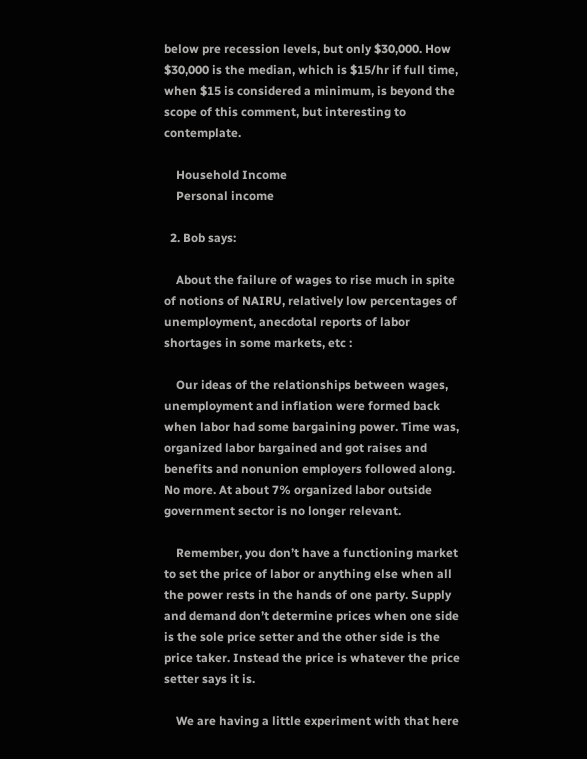below pre recession levels, but only $30,000. How $30,000 is the median, which is $15/hr if full time, when $15 is considered a minimum, is beyond the scope of this comment, but interesting to contemplate.

    Household Income
    Personal income

  2. Bob says:

    About the failure of wages to rise much in spite of notions of NAIRU, relatively low percentages of unemployment, anecdotal reports of labor shortages in some markets, etc :

    Our ideas of the relationships between wages, unemployment and inflation were formed back when labor had some bargaining power. Time was, organized labor bargained and got raises and benefits and nonunion employers followed along. No more. At about 7% organized labor outside government sector is no longer relevant.

    Remember, you don’t have a functioning market to set the price of labor or anything else when all the power rests in the hands of one party. Supply and demand don’t determine prices when one side is the sole price setter and the other side is the price taker. Instead the price is whatever the price setter says it is.

    We are having a little experiment with that here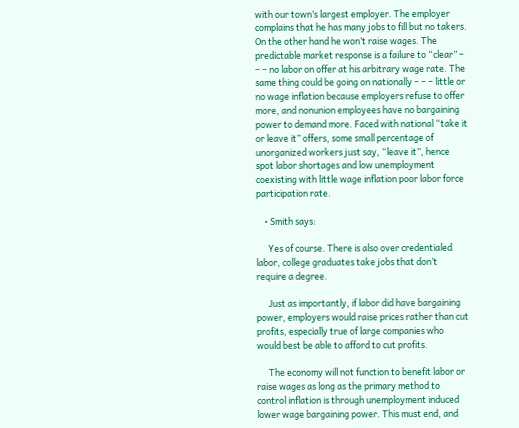with our town’s largest employer. The employer complains that he has many jobs to fill but no takers. On the other hand he won’t raise wages. The predictable market response is a failure to “clear” – – – no labor on offer at his arbitrary wage rate. The same thing could be going on nationally – – – little or no wage inflation because employers refuse to offer more, and nonunion employees have no bargaining power to demand more. Faced with national “take it or leave it” offers, some small percentage of unorganized workers just say, “leave it”, hence spot labor shortages and low unemployment coexisting with little wage inflation poor labor force participation rate.

    • Smith says:

      Yes of course. There is also over credentialed labor, college graduates take jobs that don’t require a degree.

      Just as importantly, if labor did have bargaining power, employers would raise prices rather than cut profits, especially true of large companies who would best be able to afford to cut profits.

      The economy will not function to benefit labor or raise wages as long as the primary method to control inflation is through unemployment induced lower wage bargaining power. This must end, and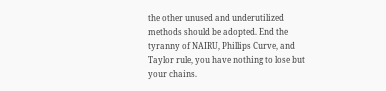the other unused and underutilized methods should be adopted. End the tyranny of NAIRU, Phillips Curve, and Taylor rule, you have nothing to lose but your chains.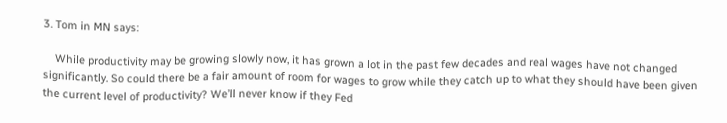3. Tom in MN says:

    While productivity may be growing slowly now, it has grown a lot in the past few decades and real wages have not changed significantly. So could there be a fair amount of room for wages to grow while they catch up to what they should have been given the current level of productivity? We’ll never know if they Fed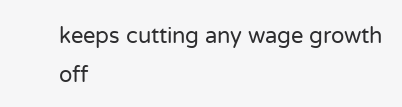keeps cutting any wage growth off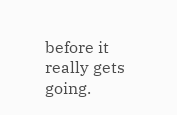before it really gets going.